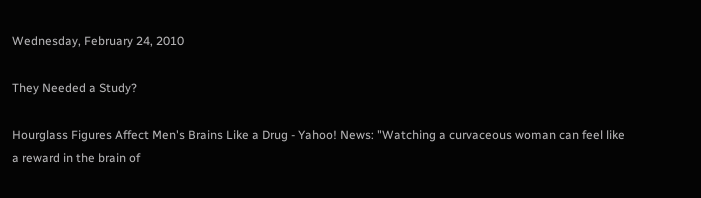Wednesday, February 24, 2010

They Needed a Study?

Hourglass Figures Affect Men's Brains Like a Drug - Yahoo! News: "Watching a curvaceous woman can feel like a reward in the brain of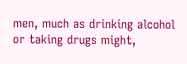men, much as drinking alcohol or taking drugs might,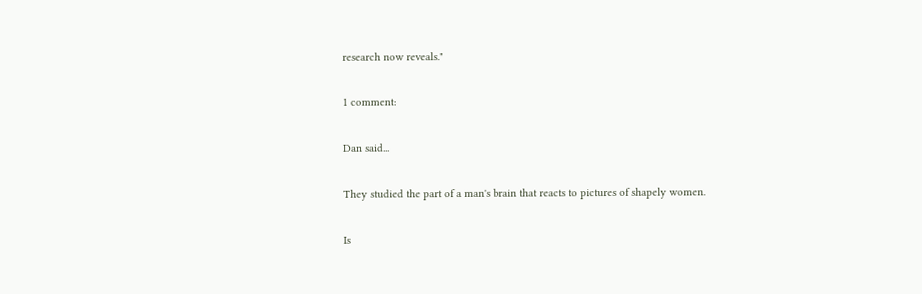research now reveals."

1 comment:

Dan said...

They studied the part of a man's brain that reacts to pictures of shapely women.

Is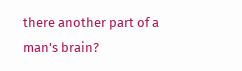there another part of a man's brain?